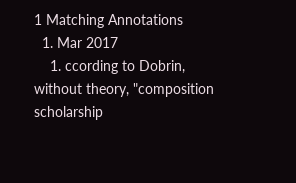1 Matching Annotations
  1. Mar 2017
    1. ccording to Dobrin, without theory, "composition scholarship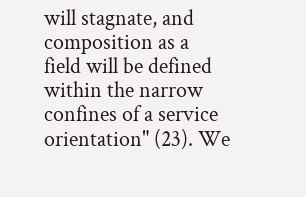will stagnate, and composition as a field will be defined within the narrow confines of a service orientation" (23). We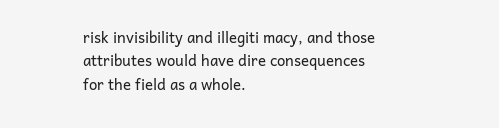risk invisibility and illegiti macy, and those attributes would have dire consequences for the field as a whole.